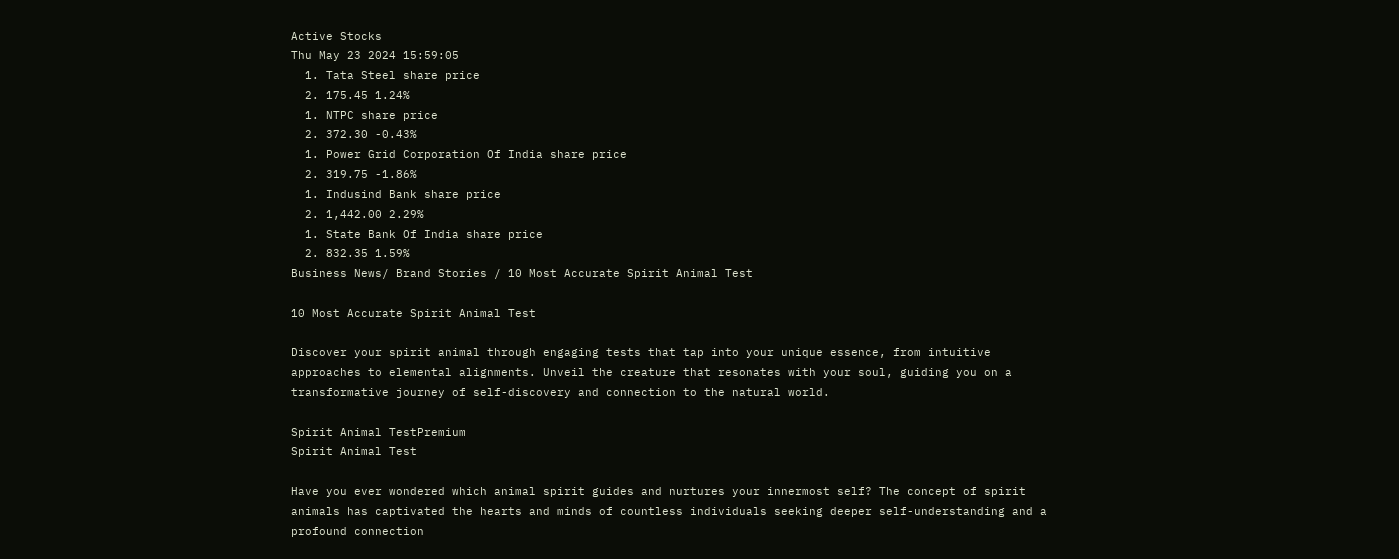Active Stocks
Thu May 23 2024 15:59:05
  1. Tata Steel share price
  2. 175.45 1.24%
  1. NTPC share price
  2. 372.30 -0.43%
  1. Power Grid Corporation Of India share price
  2. 319.75 -1.86%
  1. Indusind Bank share price
  2. 1,442.00 2.29%
  1. State Bank Of India share price
  2. 832.35 1.59%
Business News/ Brand Stories / 10 Most Accurate Spirit Animal Test

10 Most Accurate Spirit Animal Test

Discover your spirit animal through engaging tests that tap into your unique essence, from intuitive approaches to elemental alignments. Unveil the creature that resonates with your soul, guiding you on a transformative journey of self-discovery and connection to the natural world.

Spirit Animal TestPremium
Spirit Animal Test

Have you ever wondered which animal spirit guides and nurtures your innermost self? The concept of spirit animals has captivated the hearts and minds of countless individuals seeking deeper self-understanding and a profound connection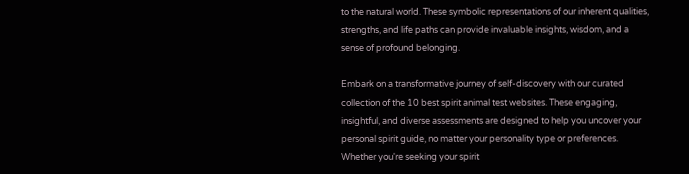to the natural world. These symbolic representations of our inherent qualities, strengths, and life paths can provide invaluable insights, wisdom, and a sense of profound belonging.

Embark on a transformative journey of self-discovery with our curated collection of the 10 best spirit animal test websites. These engaging, insightful, and diverse assessments are designed to help you uncover your personal spirit guide, no matter your personality type or preferences. Whether you're seeking your spirit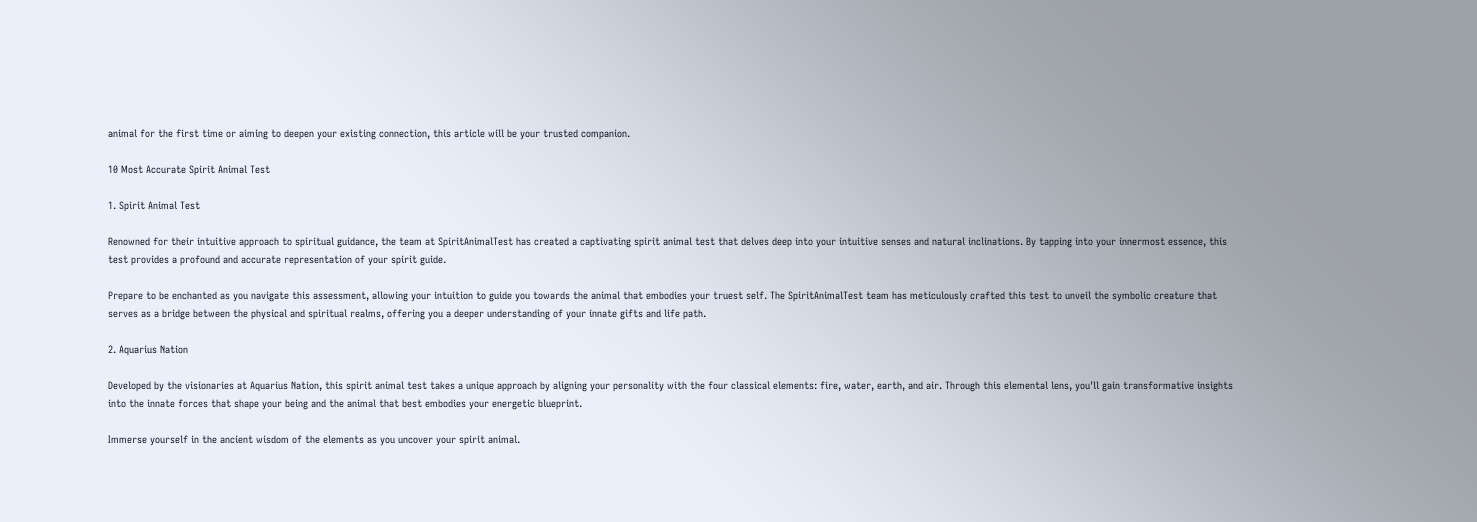animal for the first time or aiming to deepen your existing connection, this article will be your trusted companion.

10 Most Accurate Spirit Animal Test

1. Spirit Animal Test

Renowned for their intuitive approach to spiritual guidance, the team at SpiritAnimalTest has created a captivating spirit animal test that delves deep into your intuitive senses and natural inclinations. By tapping into your innermost essence, this test provides a profound and accurate representation of your spirit guide.

Prepare to be enchanted as you navigate this assessment, allowing your intuition to guide you towards the animal that embodies your truest self. The SpiritAnimalTest team has meticulously crafted this test to unveil the symbolic creature that serves as a bridge between the physical and spiritual realms, offering you a deeper understanding of your innate gifts and life path.

2. Aquarius Nation

Developed by the visionaries at Aquarius Nation, this spirit animal test takes a unique approach by aligning your personality with the four classical elements: fire, water, earth, and air. Through this elemental lens, you'll gain transformative insights into the innate forces that shape your being and the animal that best embodies your energetic blueprint.

Immerse yourself in the ancient wisdom of the elements as you uncover your spirit animal.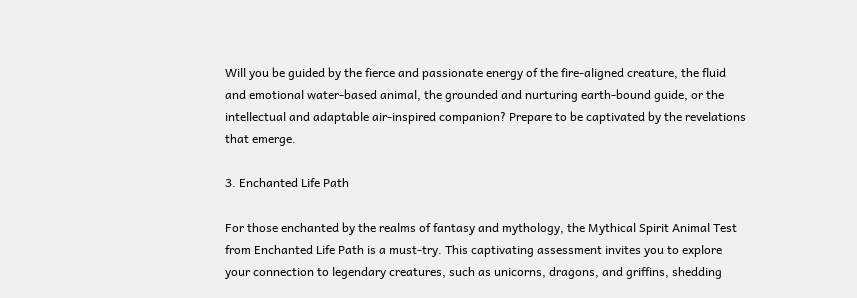Will you be guided by the fierce and passionate energy of the fire-aligned creature, the fluid and emotional water-based animal, the grounded and nurturing earth-bound guide, or the intellectual and adaptable air-inspired companion? Prepare to be captivated by the revelations that emerge.

3. Enchanted Life Path

For those enchanted by the realms of fantasy and mythology, the Mythical Spirit Animal Test from Enchanted Life Path is a must-try. This captivating assessment invites you to explore your connection to legendary creatures, such as unicorns, dragons, and griffins, shedding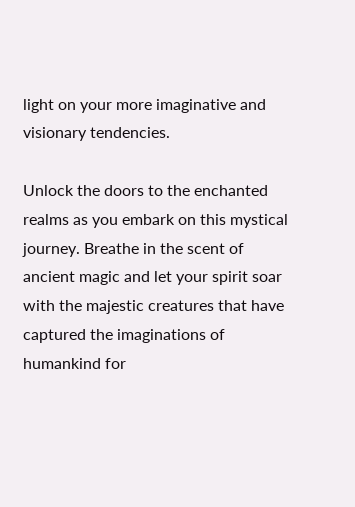light on your more imaginative and visionary tendencies.

Unlock the doors to the enchanted realms as you embark on this mystical journey. Breathe in the scent of ancient magic and let your spirit soar with the majestic creatures that have captured the imaginations of humankind for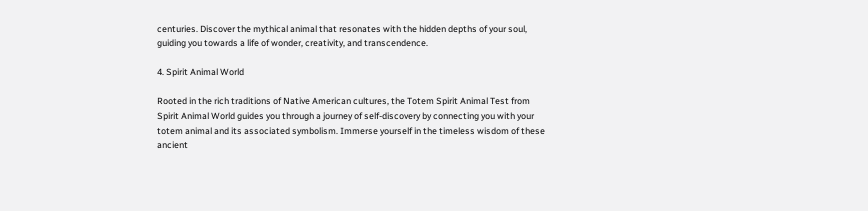centuries. Discover the mythical animal that resonates with the hidden depths of your soul, guiding you towards a life of wonder, creativity, and transcendence.

4. Spirit Animal World

Rooted in the rich traditions of Native American cultures, the Totem Spirit Animal Test from Spirit Animal World guides you through a journey of self-discovery by connecting you with your totem animal and its associated symbolism. Immerse yourself in the timeless wisdom of these ancient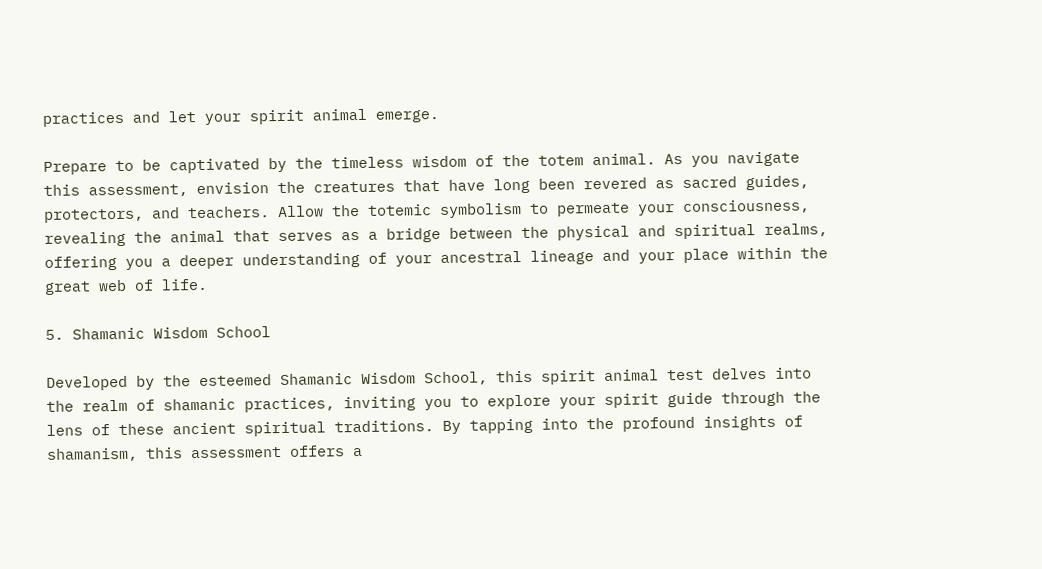practices and let your spirit animal emerge.

Prepare to be captivated by the timeless wisdom of the totem animal. As you navigate this assessment, envision the creatures that have long been revered as sacred guides, protectors, and teachers. Allow the totemic symbolism to permeate your consciousness, revealing the animal that serves as a bridge between the physical and spiritual realms, offering you a deeper understanding of your ancestral lineage and your place within the great web of life.

5. Shamanic Wisdom School

Developed by the esteemed Shamanic Wisdom School, this spirit animal test delves into the realm of shamanic practices, inviting you to explore your spirit guide through the lens of these ancient spiritual traditions. By tapping into the profound insights of shamanism, this assessment offers a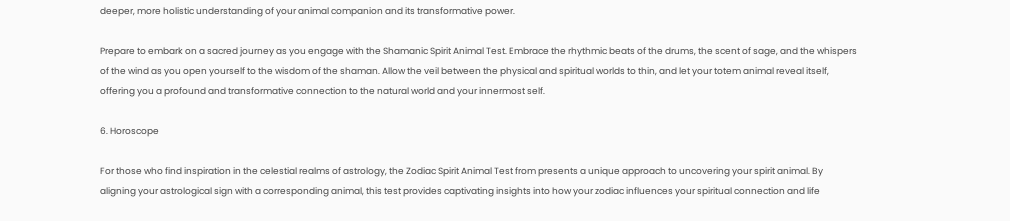deeper, more holistic understanding of your animal companion and its transformative power.

Prepare to embark on a sacred journey as you engage with the Shamanic Spirit Animal Test. Embrace the rhythmic beats of the drums, the scent of sage, and the whispers of the wind as you open yourself to the wisdom of the shaman. Allow the veil between the physical and spiritual worlds to thin, and let your totem animal reveal itself, offering you a profound and transformative connection to the natural world and your innermost self.

6. Horoscope

For those who find inspiration in the celestial realms of astrology, the Zodiac Spirit Animal Test from presents a unique approach to uncovering your spirit animal. By aligning your astrological sign with a corresponding animal, this test provides captivating insights into how your zodiac influences your spiritual connection and life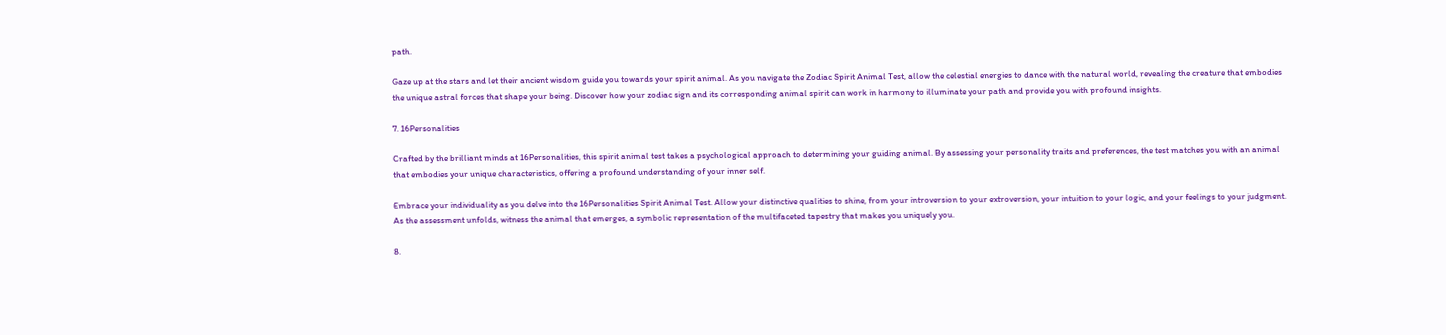path.

Gaze up at the stars and let their ancient wisdom guide you towards your spirit animal. As you navigate the Zodiac Spirit Animal Test, allow the celestial energies to dance with the natural world, revealing the creature that embodies the unique astral forces that shape your being. Discover how your zodiac sign and its corresponding animal spirit can work in harmony to illuminate your path and provide you with profound insights.

7. 16Personalities

Crafted by the brilliant minds at 16Personalities, this spirit animal test takes a psychological approach to determining your guiding animal. By assessing your personality traits and preferences, the test matches you with an animal that embodies your unique characteristics, offering a profound understanding of your inner self.

Embrace your individuality as you delve into the 16Personalities Spirit Animal Test. Allow your distinctive qualities to shine, from your introversion to your extroversion, your intuition to your logic, and your feelings to your judgment. As the assessment unfolds, witness the animal that emerges, a symbolic representation of the multifaceted tapestry that makes you uniquely you.

8.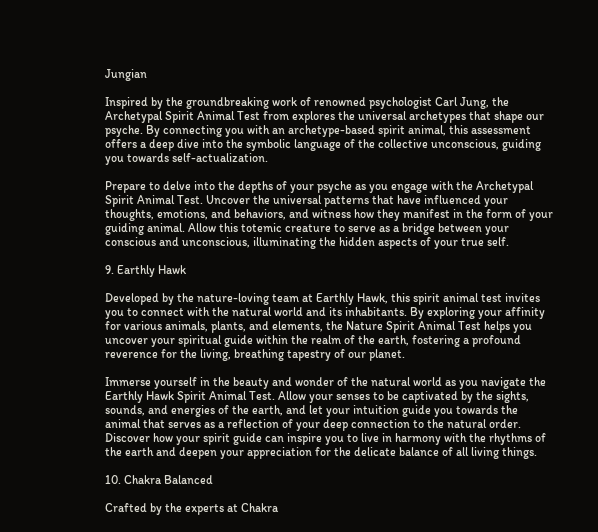Jungian

Inspired by the groundbreaking work of renowned psychologist Carl Jung, the Archetypal Spirit Animal Test from explores the universal archetypes that shape our psyche. By connecting you with an archetype-based spirit animal, this assessment offers a deep dive into the symbolic language of the collective unconscious, guiding you towards self-actualization.

Prepare to delve into the depths of your psyche as you engage with the Archetypal Spirit Animal Test. Uncover the universal patterns that have influenced your thoughts, emotions, and behaviors, and witness how they manifest in the form of your guiding animal. Allow this totemic creature to serve as a bridge between your conscious and unconscious, illuminating the hidden aspects of your true self.

9. Earthly Hawk

Developed by the nature-loving team at Earthly Hawk, this spirit animal test invites you to connect with the natural world and its inhabitants. By exploring your affinity for various animals, plants, and elements, the Nature Spirit Animal Test helps you uncover your spiritual guide within the realm of the earth, fostering a profound reverence for the living, breathing tapestry of our planet.

Immerse yourself in the beauty and wonder of the natural world as you navigate the Earthly Hawk Spirit Animal Test. Allow your senses to be captivated by the sights, sounds, and energies of the earth, and let your intuition guide you towards the animal that serves as a reflection of your deep connection to the natural order. Discover how your spirit guide can inspire you to live in harmony with the rhythms of the earth and deepen your appreciation for the delicate balance of all living things.

10. Chakra Balanced

Crafted by the experts at Chakra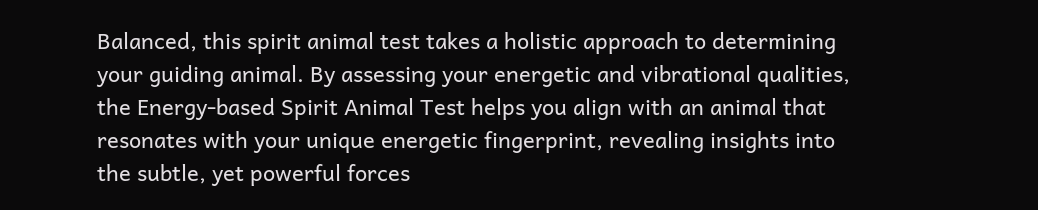Balanced, this spirit animal test takes a holistic approach to determining your guiding animal. By assessing your energetic and vibrational qualities, the Energy-based Spirit Animal Test helps you align with an animal that resonates with your unique energetic fingerprint, revealing insights into the subtle, yet powerful forces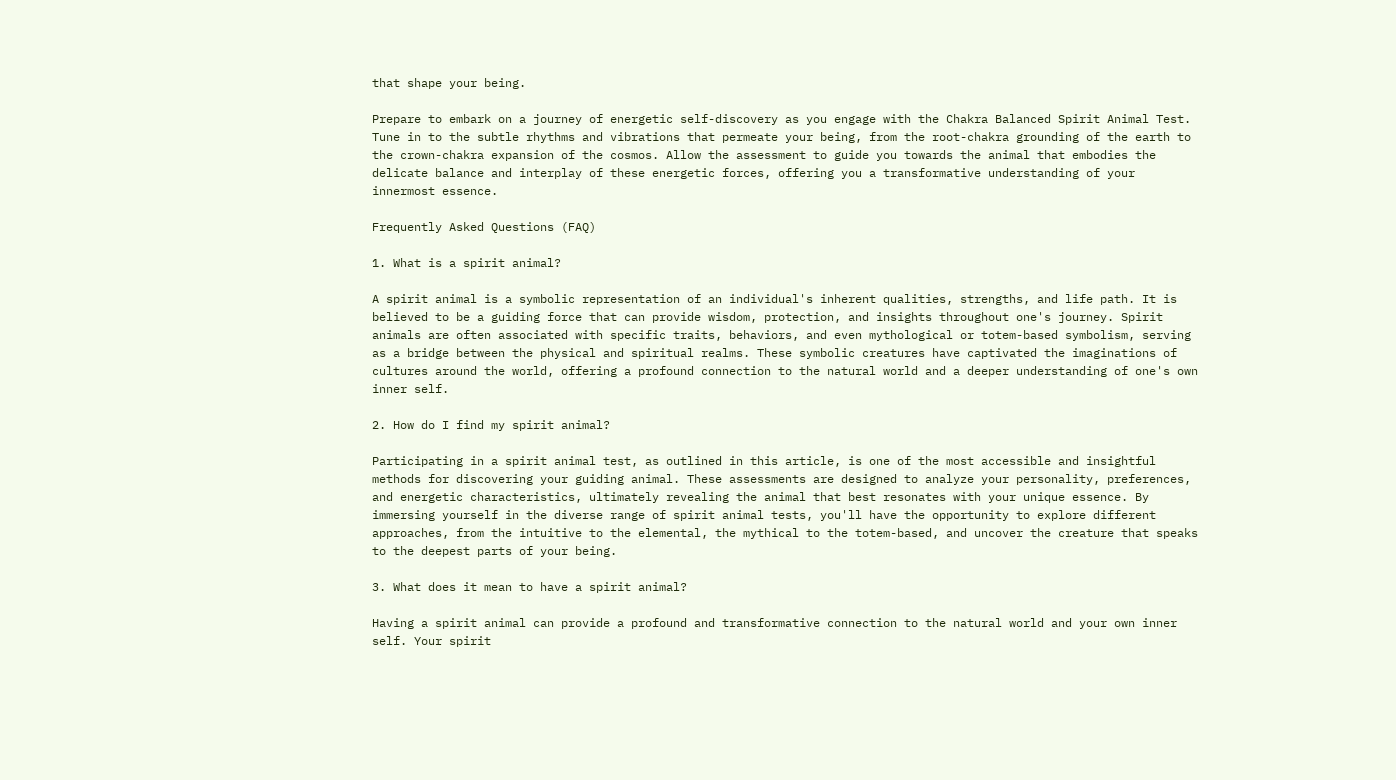that shape your being.

Prepare to embark on a journey of energetic self-discovery as you engage with the Chakra Balanced Spirit Animal Test. Tune in to the subtle rhythms and vibrations that permeate your being, from the root-chakra grounding of the earth to the crown-chakra expansion of the cosmos. Allow the assessment to guide you towards the animal that embodies the delicate balance and interplay of these energetic forces, offering you a transformative understanding of your innermost essence.

Frequently Asked Questions (FAQ)

1. What is a spirit animal?

A spirit animal is a symbolic representation of an individual's inherent qualities, strengths, and life path. It is believed to be a guiding force that can provide wisdom, protection, and insights throughout one's journey. Spirit animals are often associated with specific traits, behaviors, and even mythological or totem-based symbolism, serving as a bridge between the physical and spiritual realms. These symbolic creatures have captivated the imaginations of cultures around the world, offering a profound connection to the natural world and a deeper understanding of one's own inner self.

2. How do I find my spirit animal?

Participating in a spirit animal test, as outlined in this article, is one of the most accessible and insightful methods for discovering your guiding animal. These assessments are designed to analyze your personality, preferences, and energetic characteristics, ultimately revealing the animal that best resonates with your unique essence. By immersing yourself in the diverse range of spirit animal tests, you'll have the opportunity to explore different approaches, from the intuitive to the elemental, the mythical to the totem-based, and uncover the creature that speaks to the deepest parts of your being.

3. What does it mean to have a spirit animal?

Having a spirit animal can provide a profound and transformative connection to the natural world and your own inner self. Your spirit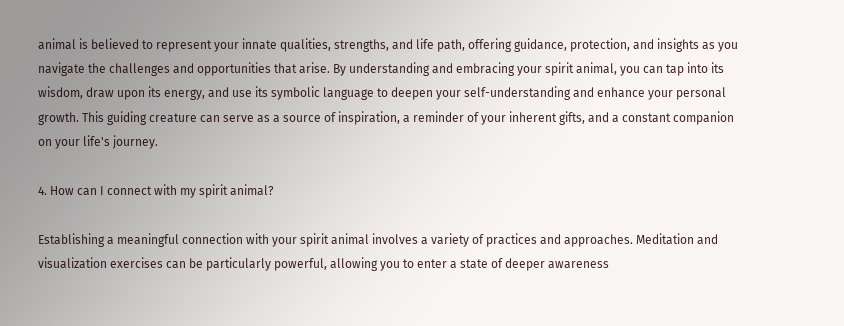animal is believed to represent your innate qualities, strengths, and life path, offering guidance, protection, and insights as you navigate the challenges and opportunities that arise. By understanding and embracing your spirit animal, you can tap into its wisdom, draw upon its energy, and use its symbolic language to deepen your self-understanding and enhance your personal growth. This guiding creature can serve as a source of inspiration, a reminder of your inherent gifts, and a constant companion on your life's journey.

4. How can I connect with my spirit animal?

Establishing a meaningful connection with your spirit animal involves a variety of practices and approaches. Meditation and visualization exercises can be particularly powerful, allowing you to enter a state of deeper awareness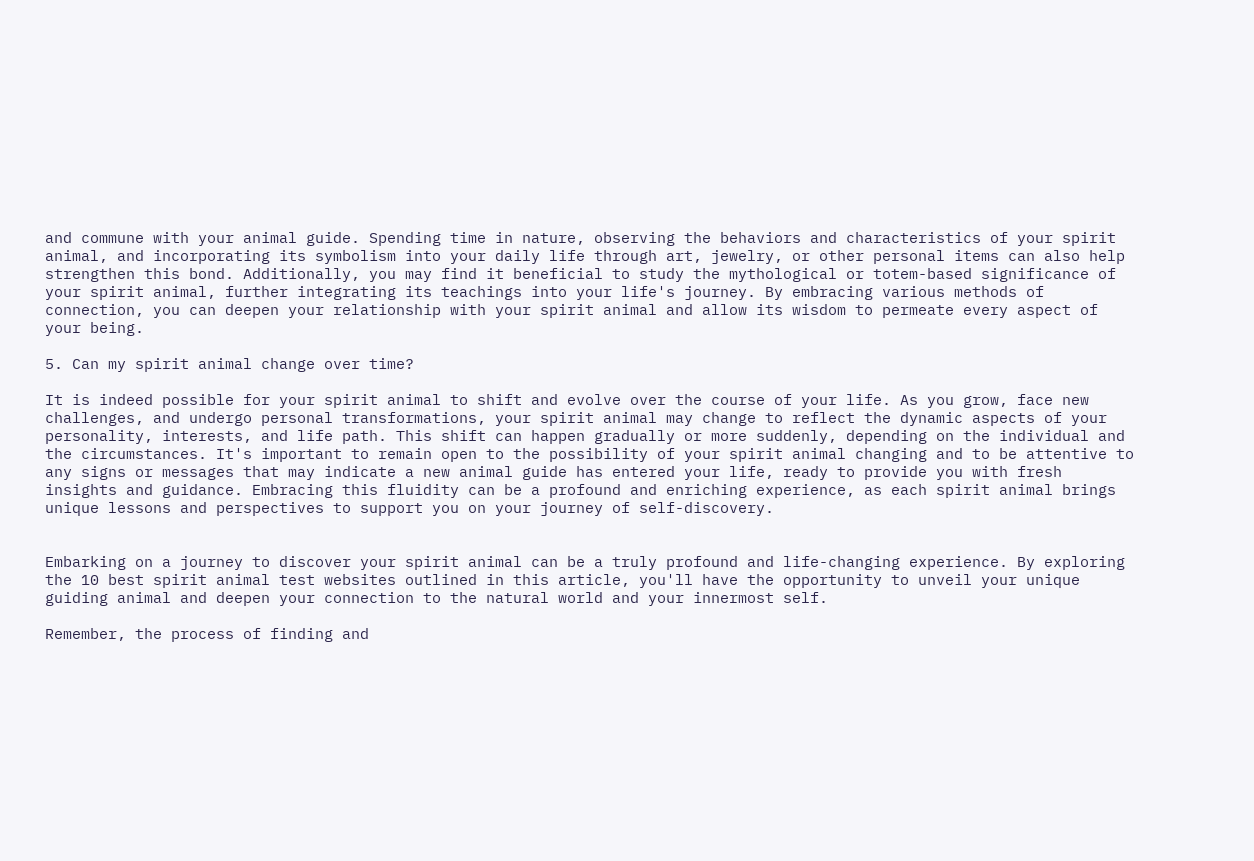and commune with your animal guide. Spending time in nature, observing the behaviors and characteristics of your spirit animal, and incorporating its symbolism into your daily life through art, jewelry, or other personal items can also help strengthen this bond. Additionally, you may find it beneficial to study the mythological or totem-based significance of your spirit animal, further integrating its teachings into your life's journey. By embracing various methods of connection, you can deepen your relationship with your spirit animal and allow its wisdom to permeate every aspect of your being.

5. Can my spirit animal change over time?

It is indeed possible for your spirit animal to shift and evolve over the course of your life. As you grow, face new challenges, and undergo personal transformations, your spirit animal may change to reflect the dynamic aspects of your personality, interests, and life path. This shift can happen gradually or more suddenly, depending on the individual and the circumstances. It's important to remain open to the possibility of your spirit animal changing and to be attentive to any signs or messages that may indicate a new animal guide has entered your life, ready to provide you with fresh insights and guidance. Embracing this fluidity can be a profound and enriching experience, as each spirit animal brings unique lessons and perspectives to support you on your journey of self-discovery.


Embarking on a journey to discover your spirit animal can be a truly profound and life-changing experience. By exploring the 10 best spirit animal test websites outlined in this article, you'll have the opportunity to unveil your unique guiding animal and deepen your connection to the natural world and your innermost self.

Remember, the process of finding and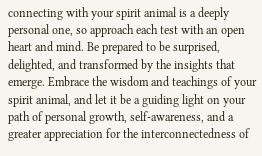connecting with your spirit animal is a deeply personal one, so approach each test with an open heart and mind. Be prepared to be surprised, delighted, and transformed by the insights that emerge. Embrace the wisdom and teachings of your spirit animal, and let it be a guiding light on your path of personal growth, self-awareness, and a greater appreciation for the interconnectedness of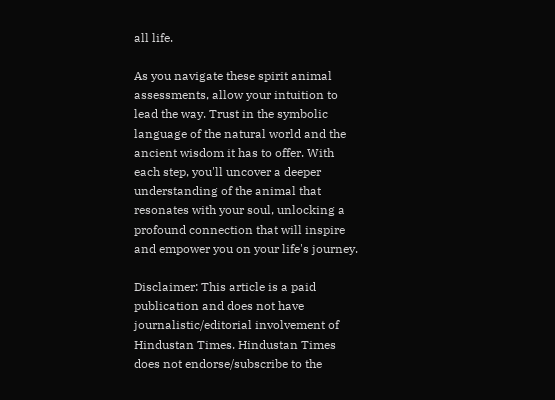all life.

As you navigate these spirit animal assessments, allow your intuition to lead the way. Trust in the symbolic language of the natural world and the ancient wisdom it has to offer. With each step, you'll uncover a deeper understanding of the animal that resonates with your soul, unlocking a profound connection that will inspire and empower you on your life's journey.

Disclaimer: This article is a paid publication and does not have journalistic/editorial involvement of Hindustan Times. Hindustan Times does not endorse/subscribe to the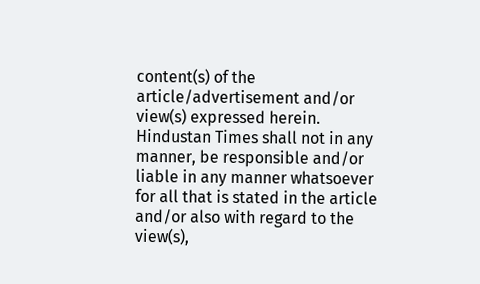content(s) of the article/advertisement and/or view(s) expressed herein. Hindustan Times shall not in any manner, be responsible and/or liable in any manner whatsoever for all that is stated in the article and/or also with regard to the view(s),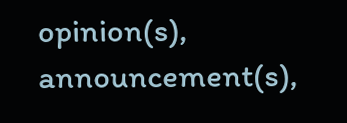opinion(s), announcement(s),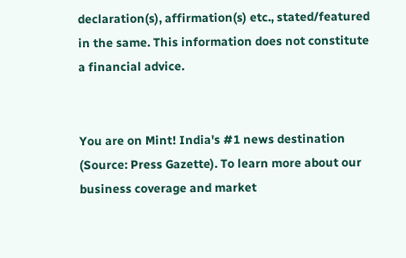declaration(s), affirmation(s) etc., stated/featured in the same. This information does not constitute a financial advice.


You are on Mint! India's #1 news destination (Source: Press Gazette). To learn more about our business coverage and market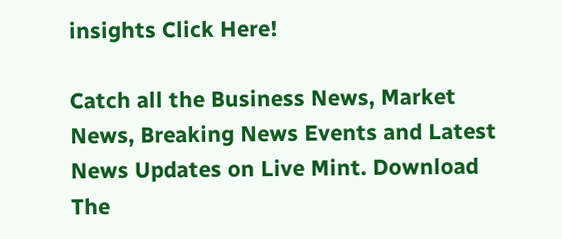insights Click Here!

Catch all the Business News, Market News, Breaking News Events and Latest News Updates on Live Mint. Download The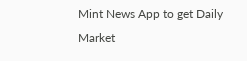Mint News App to get Daily Market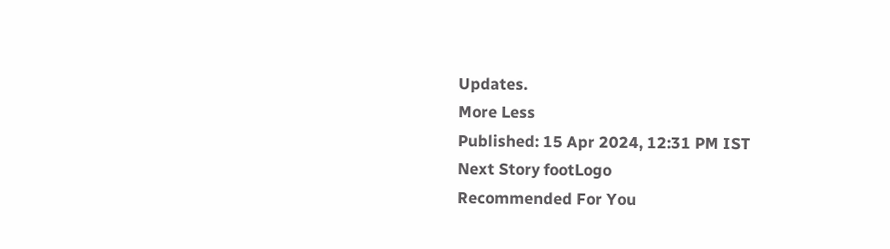Updates.
More Less
Published: 15 Apr 2024, 12:31 PM IST
Next Story footLogo
Recommended For You